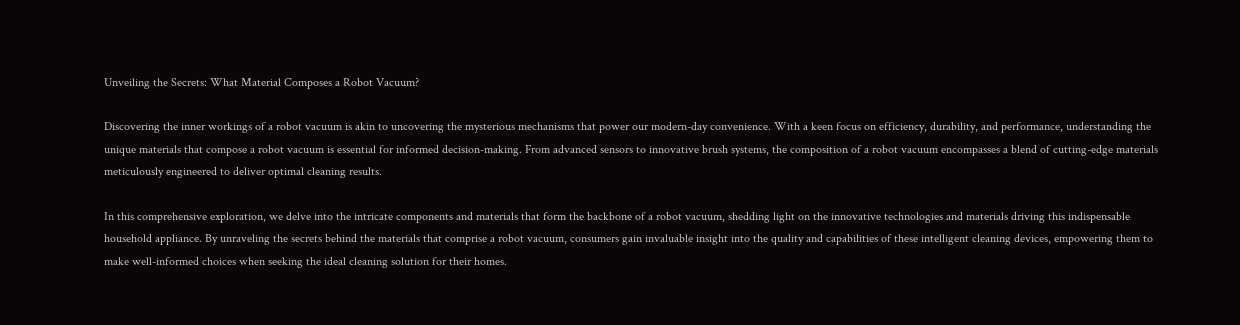Unveiling the Secrets: What Material Composes a Robot Vacuum?

Discovering the inner workings of a robot vacuum is akin to uncovering the mysterious mechanisms that power our modern-day convenience. With a keen focus on efficiency, durability, and performance, understanding the unique materials that compose a robot vacuum is essential for informed decision-making. From advanced sensors to innovative brush systems, the composition of a robot vacuum encompasses a blend of cutting-edge materials meticulously engineered to deliver optimal cleaning results.

In this comprehensive exploration, we delve into the intricate components and materials that form the backbone of a robot vacuum, shedding light on the innovative technologies and materials driving this indispensable household appliance. By unraveling the secrets behind the materials that comprise a robot vacuum, consumers gain invaluable insight into the quality and capabilities of these intelligent cleaning devices, empowering them to make well-informed choices when seeking the ideal cleaning solution for their homes.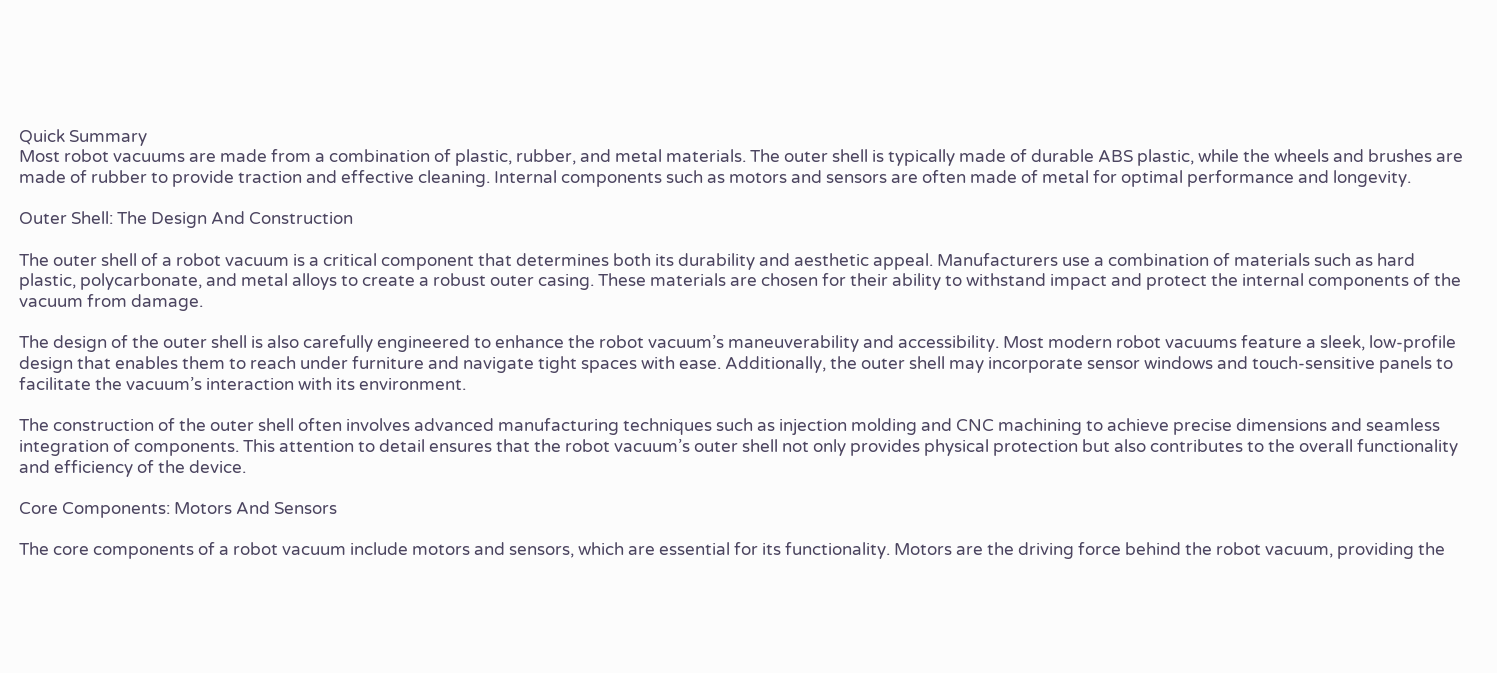Quick Summary
Most robot vacuums are made from a combination of plastic, rubber, and metal materials. The outer shell is typically made of durable ABS plastic, while the wheels and brushes are made of rubber to provide traction and effective cleaning. Internal components such as motors and sensors are often made of metal for optimal performance and longevity.

Outer Shell: The Design And Construction

The outer shell of a robot vacuum is a critical component that determines both its durability and aesthetic appeal. Manufacturers use a combination of materials such as hard plastic, polycarbonate, and metal alloys to create a robust outer casing. These materials are chosen for their ability to withstand impact and protect the internal components of the vacuum from damage.

The design of the outer shell is also carefully engineered to enhance the robot vacuum’s maneuverability and accessibility. Most modern robot vacuums feature a sleek, low-profile design that enables them to reach under furniture and navigate tight spaces with ease. Additionally, the outer shell may incorporate sensor windows and touch-sensitive panels to facilitate the vacuum’s interaction with its environment.

The construction of the outer shell often involves advanced manufacturing techniques such as injection molding and CNC machining to achieve precise dimensions and seamless integration of components. This attention to detail ensures that the robot vacuum’s outer shell not only provides physical protection but also contributes to the overall functionality and efficiency of the device.

Core Components: Motors And Sensors

The core components of a robot vacuum include motors and sensors, which are essential for its functionality. Motors are the driving force behind the robot vacuum, providing the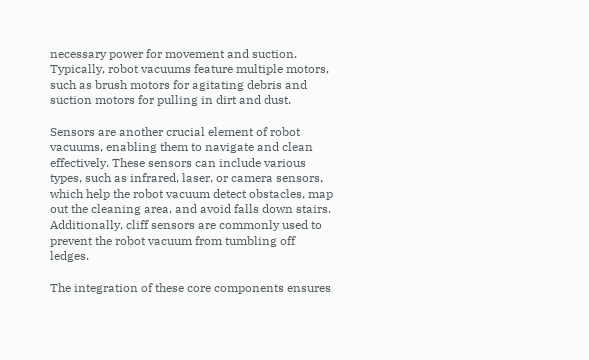necessary power for movement and suction. Typically, robot vacuums feature multiple motors, such as brush motors for agitating debris and suction motors for pulling in dirt and dust.

Sensors are another crucial element of robot vacuums, enabling them to navigate and clean effectively. These sensors can include various types, such as infrared, laser, or camera sensors, which help the robot vacuum detect obstacles, map out the cleaning area, and avoid falls down stairs. Additionally, cliff sensors are commonly used to prevent the robot vacuum from tumbling off ledges.

The integration of these core components ensures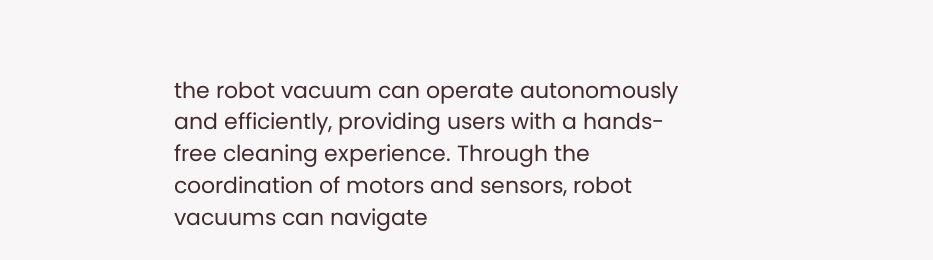the robot vacuum can operate autonomously and efficiently, providing users with a hands-free cleaning experience. Through the coordination of motors and sensors, robot vacuums can navigate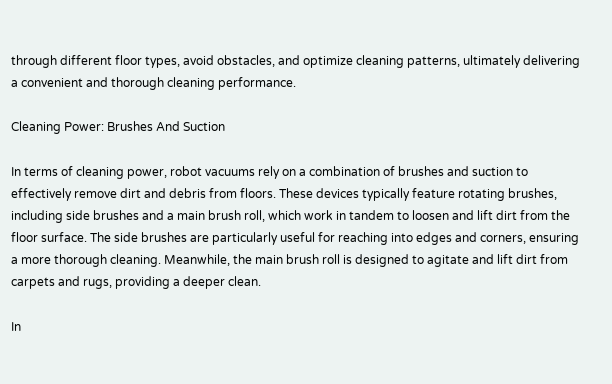through different floor types, avoid obstacles, and optimize cleaning patterns, ultimately delivering a convenient and thorough cleaning performance.

Cleaning Power: Brushes And Suction

In terms of cleaning power, robot vacuums rely on a combination of brushes and suction to effectively remove dirt and debris from floors. These devices typically feature rotating brushes, including side brushes and a main brush roll, which work in tandem to loosen and lift dirt from the floor surface. The side brushes are particularly useful for reaching into edges and corners, ensuring a more thorough cleaning. Meanwhile, the main brush roll is designed to agitate and lift dirt from carpets and rugs, providing a deeper clean.

In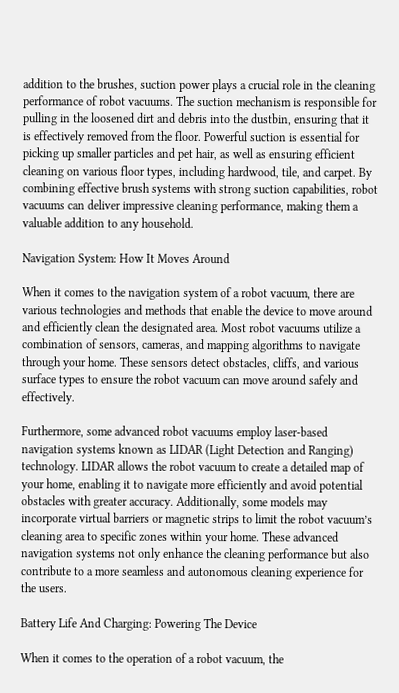addition to the brushes, suction power plays a crucial role in the cleaning performance of robot vacuums. The suction mechanism is responsible for pulling in the loosened dirt and debris into the dustbin, ensuring that it is effectively removed from the floor. Powerful suction is essential for picking up smaller particles and pet hair, as well as ensuring efficient cleaning on various floor types, including hardwood, tile, and carpet. By combining effective brush systems with strong suction capabilities, robot vacuums can deliver impressive cleaning performance, making them a valuable addition to any household.

Navigation System: How It Moves Around

When it comes to the navigation system of a robot vacuum, there are various technologies and methods that enable the device to move around and efficiently clean the designated area. Most robot vacuums utilize a combination of sensors, cameras, and mapping algorithms to navigate through your home. These sensors detect obstacles, cliffs, and various surface types to ensure the robot vacuum can move around safely and effectively.

Furthermore, some advanced robot vacuums employ laser-based navigation systems known as LIDAR (Light Detection and Ranging) technology. LIDAR allows the robot vacuum to create a detailed map of your home, enabling it to navigate more efficiently and avoid potential obstacles with greater accuracy. Additionally, some models may incorporate virtual barriers or magnetic strips to limit the robot vacuum’s cleaning area to specific zones within your home. These advanced navigation systems not only enhance the cleaning performance but also contribute to a more seamless and autonomous cleaning experience for the users.

Battery Life And Charging: Powering The Device

When it comes to the operation of a robot vacuum, the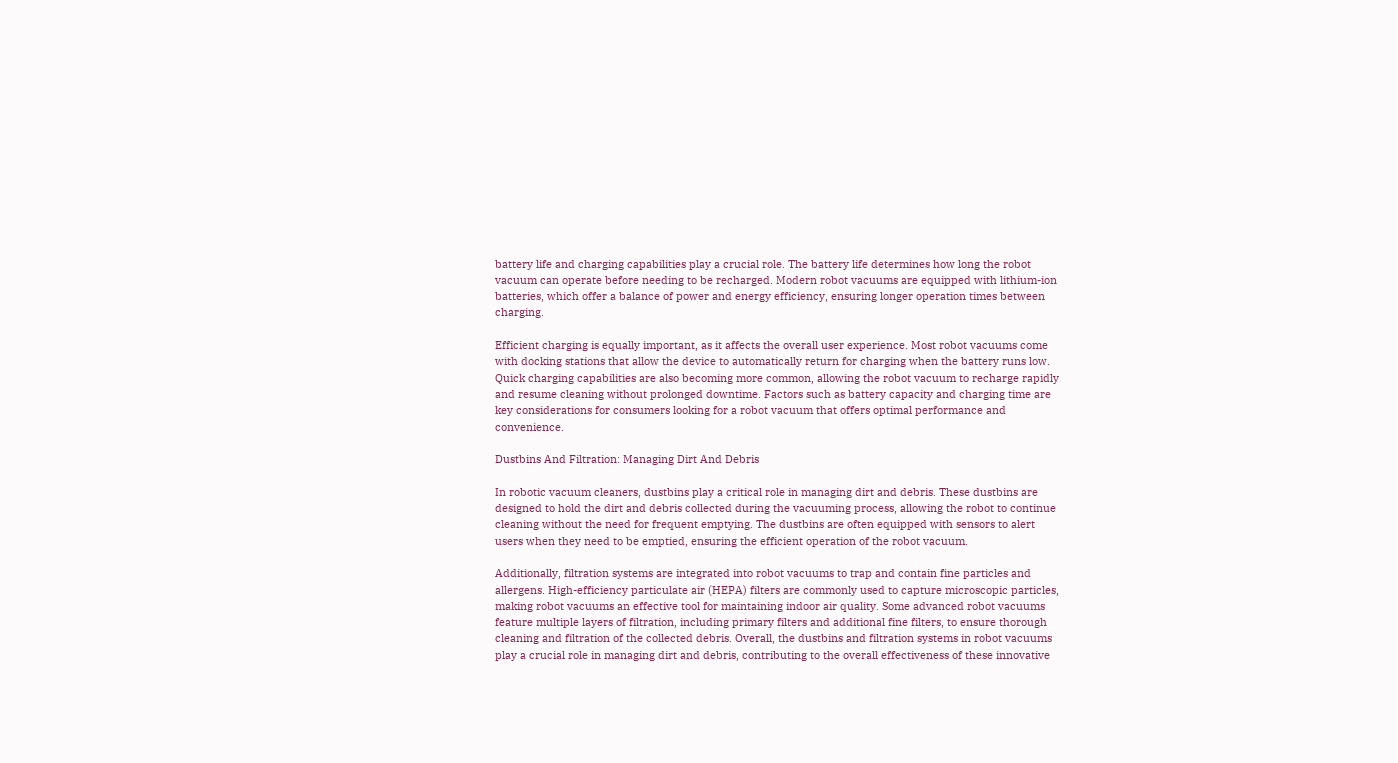battery life and charging capabilities play a crucial role. The battery life determines how long the robot vacuum can operate before needing to be recharged. Modern robot vacuums are equipped with lithium-ion batteries, which offer a balance of power and energy efficiency, ensuring longer operation times between charging.

Efficient charging is equally important, as it affects the overall user experience. Most robot vacuums come with docking stations that allow the device to automatically return for charging when the battery runs low. Quick charging capabilities are also becoming more common, allowing the robot vacuum to recharge rapidly and resume cleaning without prolonged downtime. Factors such as battery capacity and charging time are key considerations for consumers looking for a robot vacuum that offers optimal performance and convenience.

Dustbins And Filtration: Managing Dirt And Debris

In robotic vacuum cleaners, dustbins play a critical role in managing dirt and debris. These dustbins are designed to hold the dirt and debris collected during the vacuuming process, allowing the robot to continue cleaning without the need for frequent emptying. The dustbins are often equipped with sensors to alert users when they need to be emptied, ensuring the efficient operation of the robot vacuum.

Additionally, filtration systems are integrated into robot vacuums to trap and contain fine particles and allergens. High-efficiency particulate air (HEPA) filters are commonly used to capture microscopic particles, making robot vacuums an effective tool for maintaining indoor air quality. Some advanced robot vacuums feature multiple layers of filtration, including primary filters and additional fine filters, to ensure thorough cleaning and filtration of the collected debris. Overall, the dustbins and filtration systems in robot vacuums play a crucial role in managing dirt and debris, contributing to the overall effectiveness of these innovative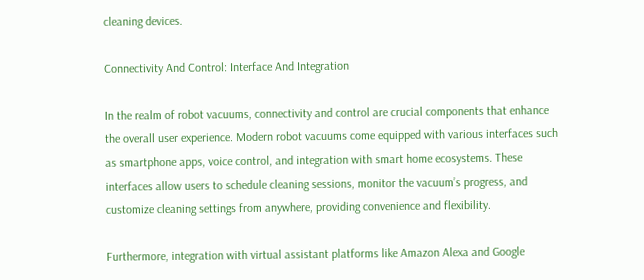cleaning devices.

Connectivity And Control: Interface And Integration

In the realm of robot vacuums, connectivity and control are crucial components that enhance the overall user experience. Modern robot vacuums come equipped with various interfaces such as smartphone apps, voice control, and integration with smart home ecosystems. These interfaces allow users to schedule cleaning sessions, monitor the vacuum’s progress, and customize cleaning settings from anywhere, providing convenience and flexibility.

Furthermore, integration with virtual assistant platforms like Amazon Alexa and Google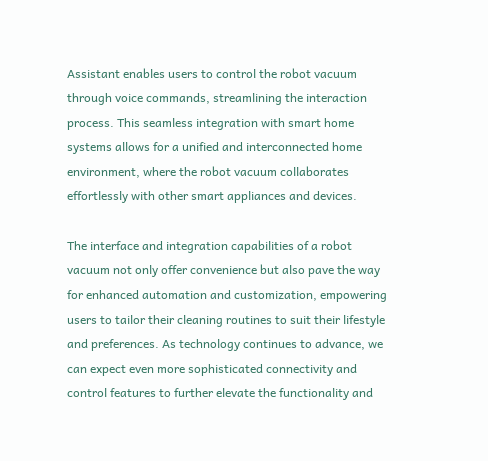Assistant enables users to control the robot vacuum through voice commands, streamlining the interaction process. This seamless integration with smart home systems allows for a unified and interconnected home environment, where the robot vacuum collaborates effortlessly with other smart appliances and devices.

The interface and integration capabilities of a robot vacuum not only offer convenience but also pave the way for enhanced automation and customization, empowering users to tailor their cleaning routines to suit their lifestyle and preferences. As technology continues to advance, we can expect even more sophisticated connectivity and control features to further elevate the functionality and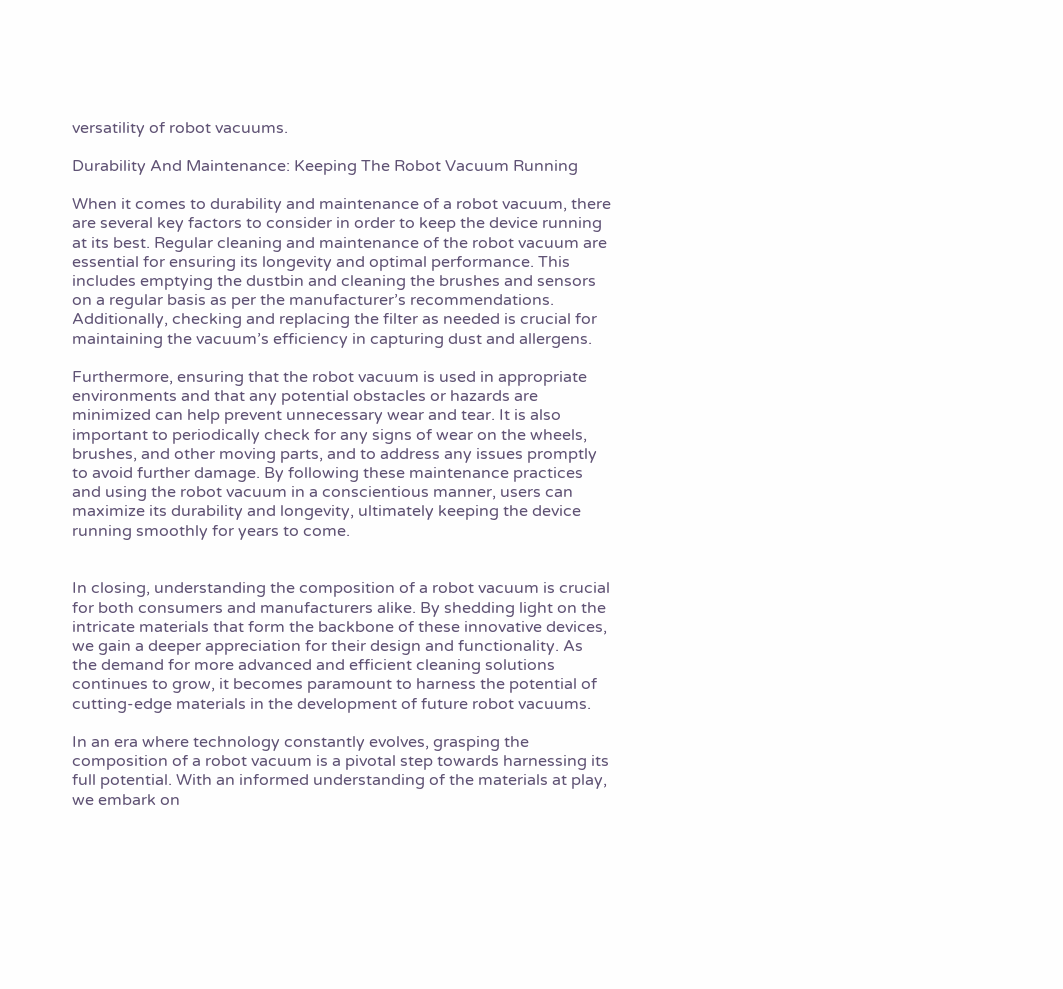versatility of robot vacuums.

Durability And Maintenance: Keeping The Robot Vacuum Running

When it comes to durability and maintenance of a robot vacuum, there are several key factors to consider in order to keep the device running at its best. Regular cleaning and maintenance of the robot vacuum are essential for ensuring its longevity and optimal performance. This includes emptying the dustbin and cleaning the brushes and sensors on a regular basis as per the manufacturer’s recommendations. Additionally, checking and replacing the filter as needed is crucial for maintaining the vacuum’s efficiency in capturing dust and allergens.

Furthermore, ensuring that the robot vacuum is used in appropriate environments and that any potential obstacles or hazards are minimized can help prevent unnecessary wear and tear. It is also important to periodically check for any signs of wear on the wheels, brushes, and other moving parts, and to address any issues promptly to avoid further damage. By following these maintenance practices and using the robot vacuum in a conscientious manner, users can maximize its durability and longevity, ultimately keeping the device running smoothly for years to come.


In closing, understanding the composition of a robot vacuum is crucial for both consumers and manufacturers alike. By shedding light on the intricate materials that form the backbone of these innovative devices, we gain a deeper appreciation for their design and functionality. As the demand for more advanced and efficient cleaning solutions continues to grow, it becomes paramount to harness the potential of cutting-edge materials in the development of future robot vacuums.

In an era where technology constantly evolves, grasping the composition of a robot vacuum is a pivotal step towards harnessing its full potential. With an informed understanding of the materials at play, we embark on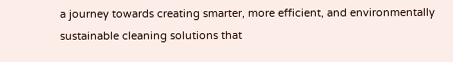a journey towards creating smarter, more efficient, and environmentally sustainable cleaning solutions that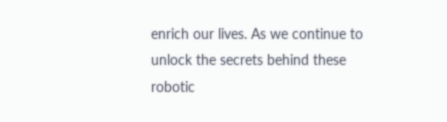enrich our lives. As we continue to unlock the secrets behind these robotic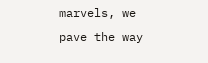marvels, we pave the way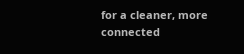for a cleaner, more connected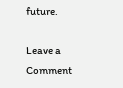future.

Leave a Comment